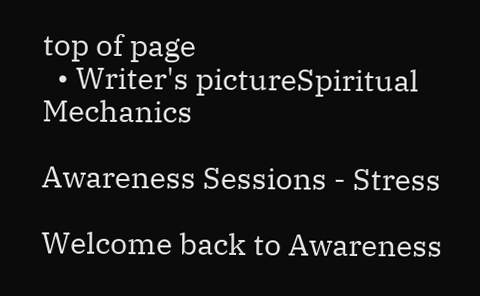top of page
  • Writer's pictureSpiritual Mechanics

Awareness Sessions - Stress

Welcome back to Awareness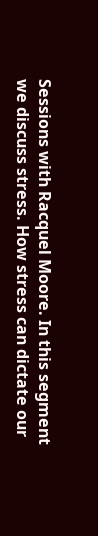Sessions with Racquel Moore. In this segment we discuss stress. How stress can dictate our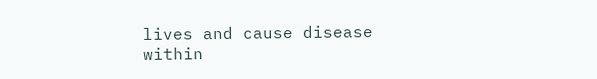lives and cause disease within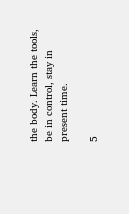the body. Learn the tools, be in control, stay in present time.

5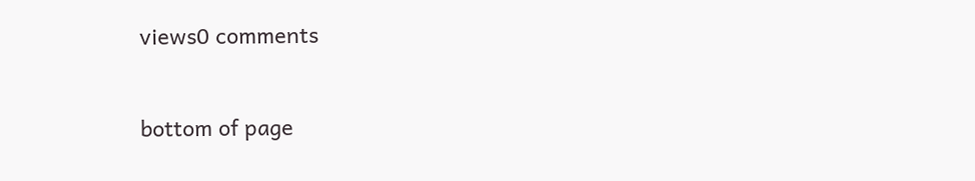views0 comments


bottom of page